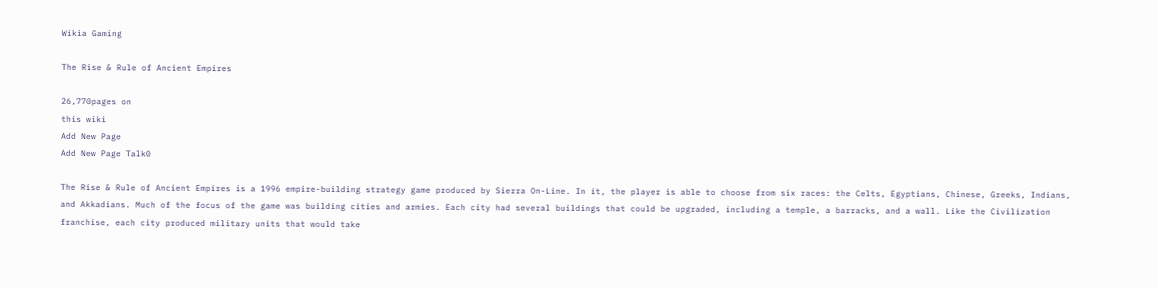Wikia Gaming

The Rise & Rule of Ancient Empires

26,770pages on
this wiki
Add New Page
Add New Page Talk0

The Rise & Rule of Ancient Empires is a 1996 empire-building strategy game produced by Sierra On-Line. In it, the player is able to choose from six races: the Celts, Egyptians, Chinese, Greeks, Indians, and Akkadians. Much of the focus of the game was building cities and armies. Each city had several buildings that could be upgraded, including a temple, a barracks, and a wall. Like the Civilization franchise, each city produced military units that would take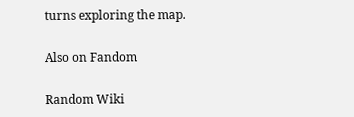turns exploring the map.

Also on Fandom

Random Wiki